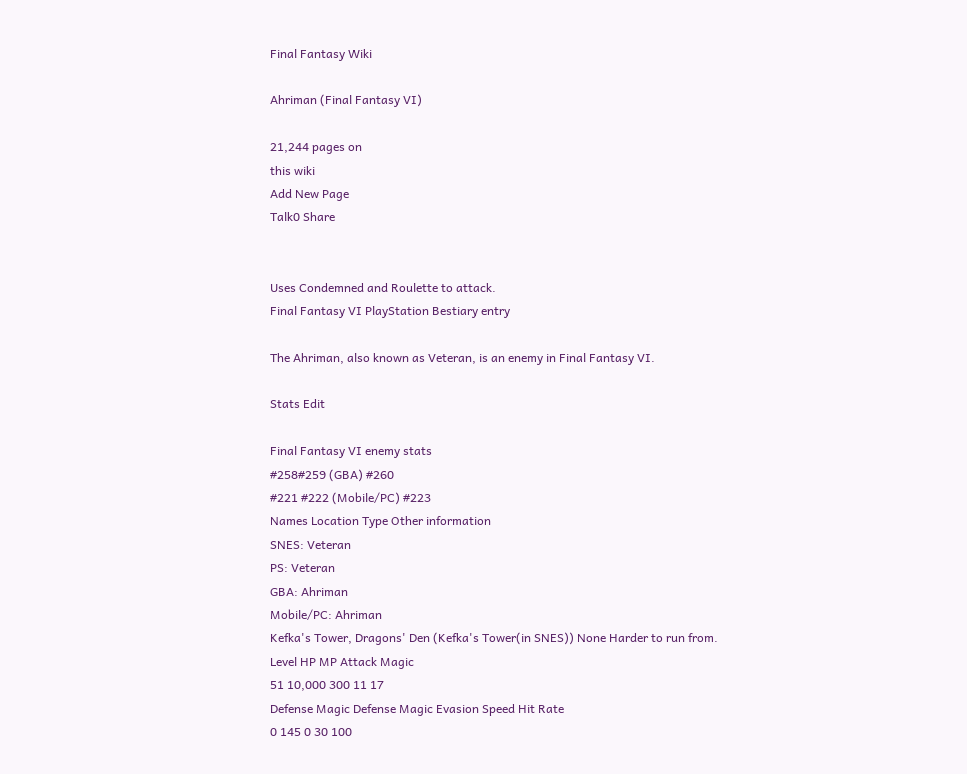Final Fantasy Wiki

Ahriman (Final Fantasy VI)

21,244 pages on
this wiki
Add New Page
Talk0 Share


Uses Condemned and Roulette to attack.
Final Fantasy VI PlayStation Bestiary entry

The Ahriman, also known as Veteran, is an enemy in Final Fantasy VI.

Stats Edit

Final Fantasy VI enemy stats
#258#259 (GBA) #260
#221 #222 (Mobile/PC) #223
Names Location Type Other information
SNES: Veteran
PS: Veteran
GBA: Ahriman
Mobile/PC: Ahriman
Kefka's Tower, Dragons' Den (Kefka's Tower(in SNES)) None Harder to run from.
Level HP MP Attack Magic
51 10,000 300 11 17
Defense Magic Defense Magic Evasion Speed Hit Rate
0 145 0 30 100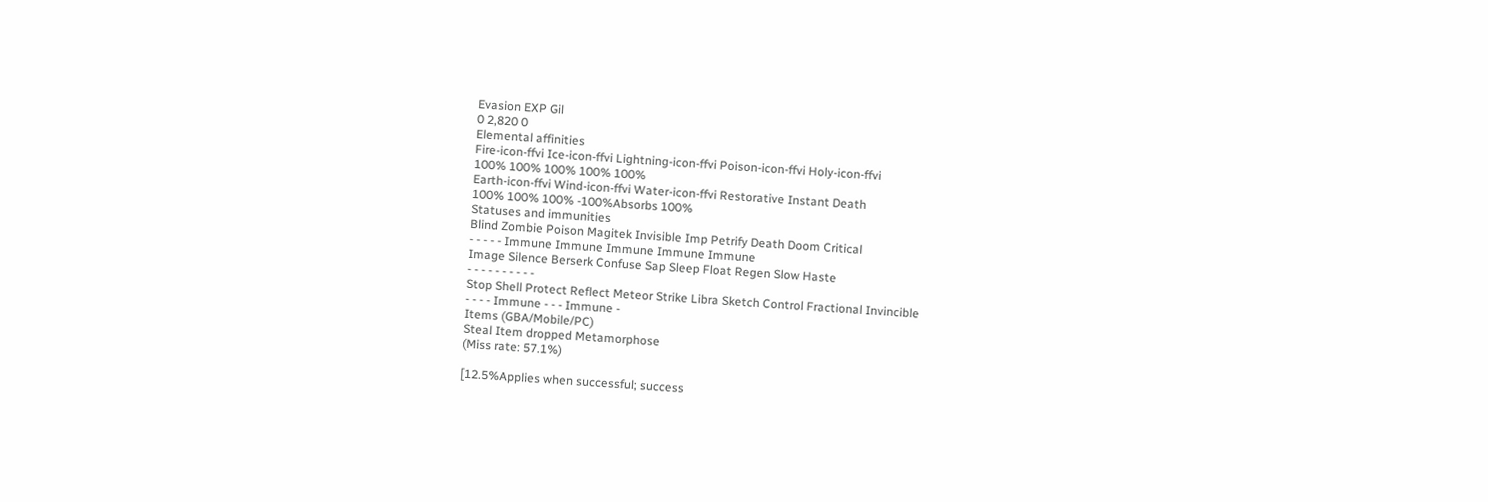Evasion EXP Gil
0 2,820 0
Elemental affinities
Fire-icon-ffvi Ice-icon-ffvi Lightning-icon-ffvi Poison-icon-ffvi Holy-icon-ffvi
100% 100% 100% 100% 100%
Earth-icon-ffvi Wind-icon-ffvi Water-icon-ffvi Restorative Instant Death
100% 100% 100% -100%Absorbs 100%
Statuses and immunities
Blind Zombie Poison Magitek Invisible Imp Petrify Death Doom Critical
- - - - - Immune Immune Immune Immune Immune
Image Silence Berserk Confuse Sap Sleep Float Regen Slow Haste
- - - - - - - - - -
Stop Shell Protect Reflect Meteor Strike Libra Sketch Control Fractional Invincible
- - - - Immune - - - Immune -
Items (GBA/Mobile/PC)
Steal Item dropped Metamorphose
(Miss rate: 57.1%)

[12.5%Applies when successful; success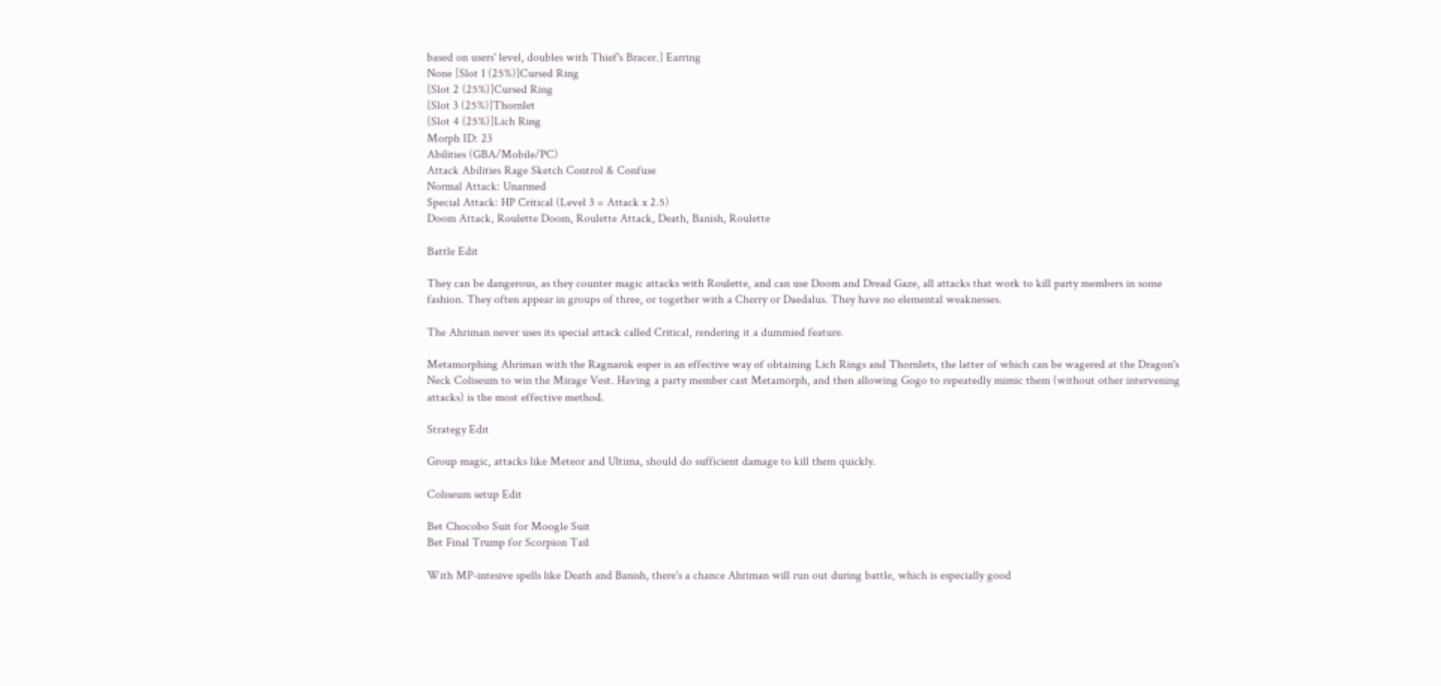based on users' level, doubles with Thief's Bracer.] Earring
None [Slot 1 (25%)]Cursed Ring
[Slot 2 (25%)]Cursed Ring
[Slot 3 (25%)]Thornlet
[Slot 4 (25%)]Lich Ring
Morph ID: 23
Abilities (GBA/Mobile/PC)
Attack Abilities Rage Sketch Control & Confuse
Normal Attack: Unarmed
Special Attack: HP Critical (Level 3 = Attack x 2.5)
Doom Attack, Roulette Doom, Roulette Attack, Death, Banish, Roulette

Battle Edit

They can be dangerous, as they counter magic attacks with Roulette, and can use Doom and Dread Gaze, all attacks that work to kill party members in some fashion. They often appear in groups of three, or together with a Cherry or Daedalus. They have no elemental weaknesses.

The Ahriman never uses its special attack called Critical, rendering it a dummied feature.

Metamorphing Ahriman with the Ragnarok esper is an effective way of obtaining Lich Rings and Thornlets, the latter of which can be wagered at the Dragon's Neck Coliseum to win the Mirage Vest. Having a party member cast Metamorph, and then allowing Gogo to repeatedly mimic them (without other intervening attacks) is the most effective method.

Strategy Edit

Group magic, attacks like Meteor and Ultima, should do sufficient damage to kill them quickly.

Coliseum setup Edit

Bet Chocobo Suit for Moogle Suit
Bet Final Trump for Scorpion Tail

With MP-intesive spells like Death and Banish, there's a chance Ahriman will run out during battle, which is especially good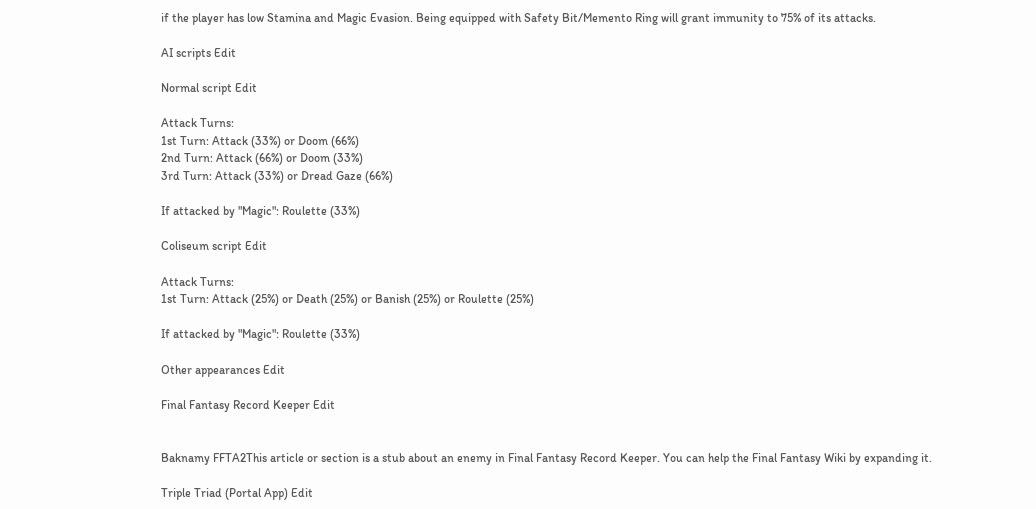if the player has low Stamina and Magic Evasion. Being equipped with Safety Bit/Memento Ring will grant immunity to 75% of its attacks.

AI scripts Edit

Normal script Edit

Attack Turns:
1st Turn: Attack (33%) or Doom (66%)
2nd Turn: Attack (66%) or Doom (33%)
3rd Turn: Attack (33%) or Dread Gaze (66%)

If attacked by "Magic": Roulette (33%)

Coliseum script Edit

Attack Turns:
1st Turn: Attack (25%) or Death (25%) or Banish (25%) or Roulette (25%)

If attacked by "Magic": Roulette (33%)

Other appearances Edit

Final Fantasy Record Keeper Edit


Baknamy FFTA2This article or section is a stub about an enemy in Final Fantasy Record Keeper. You can help the Final Fantasy Wiki by expanding it.

Triple Triad (Portal App) Edit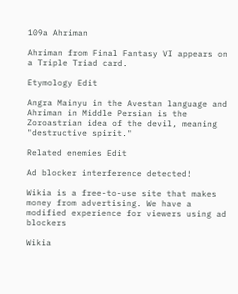109a Ahriman

Ahriman from Final Fantasy VI appears on a Triple Triad card.

Etymology Edit

Angra Mainyu in the Avestan language and Ahriman in Middle Persian is the Zoroastrian idea of the devil, meaning "destructive spirit."

Related enemies Edit

Ad blocker interference detected!

Wikia is a free-to-use site that makes money from advertising. We have a modified experience for viewers using ad blockers

Wikia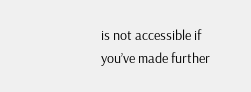is not accessible if you’ve made further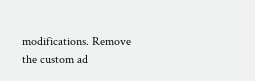modifications. Remove the custom ad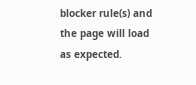blocker rule(s) and the page will load as expected.